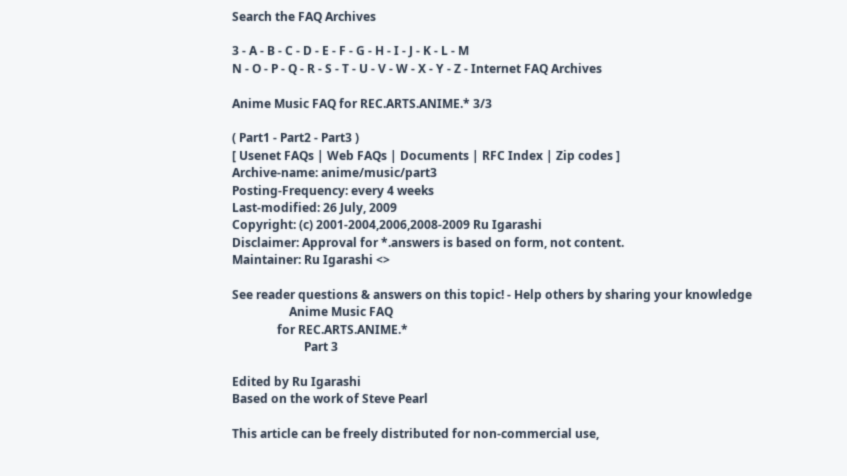Search the FAQ Archives

3 - A - B - C - D - E - F - G - H - I - J - K - L - M
N - O - P - Q - R - S - T - U - V - W - X - Y - Z - Internet FAQ Archives

Anime Music FAQ for REC.ARTS.ANIME.* 3/3

( Part1 - Part2 - Part3 )
[ Usenet FAQs | Web FAQs | Documents | RFC Index | Zip codes ]
Archive-name: anime/music/part3
Posting-Frequency: every 4 weeks
Last-modified: 26 July, 2009
Copyright: (c) 2001-2004,2006,2008-2009 Ru Igarashi
Disclaimer: Approval for *.answers is based on form, not content.
Maintainer: Ru Igarashi <>

See reader questions & answers on this topic! - Help others by sharing your knowledge
                   Anime Music FAQ
               for REC.ARTS.ANIME.*
                        Part 3

Edited by Ru Igarashi
Based on the work of Steve Pearl

This article can be freely distributed for non-commercial use,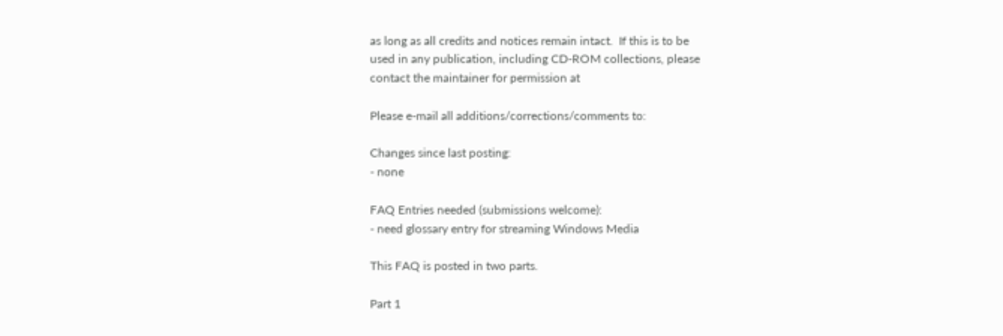as long as all credits and notices remain intact.  If this is to be
used in any publication, including CD-ROM collections, please
contact the maintainer for permission at

Please e-mail all additions/corrections/comments to:

Changes since last posting:
- none

FAQ Entries needed (submissions welcome):
- need glossary entry for streaming Windows Media

This FAQ is posted in two parts.

Part 1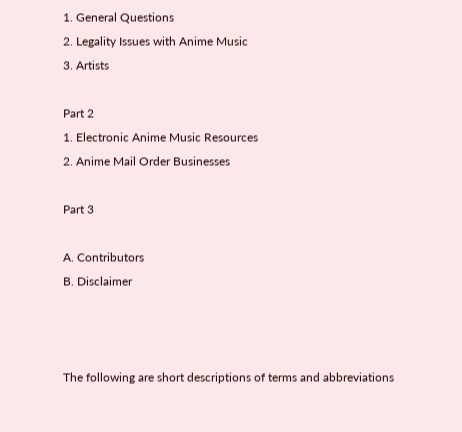1. General Questions
2. Legality Issues with Anime Music
3. Artists

Part 2
1. Electronic Anime Music Resources
2. Anime Mail Order Businesses

Part 3

A. Contributors
B. Disclaimer



The following are short descriptions of terms and abbreviations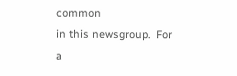common
in this newsgroup.  For a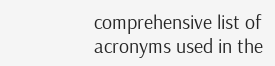comprehensive list of acronyms used in the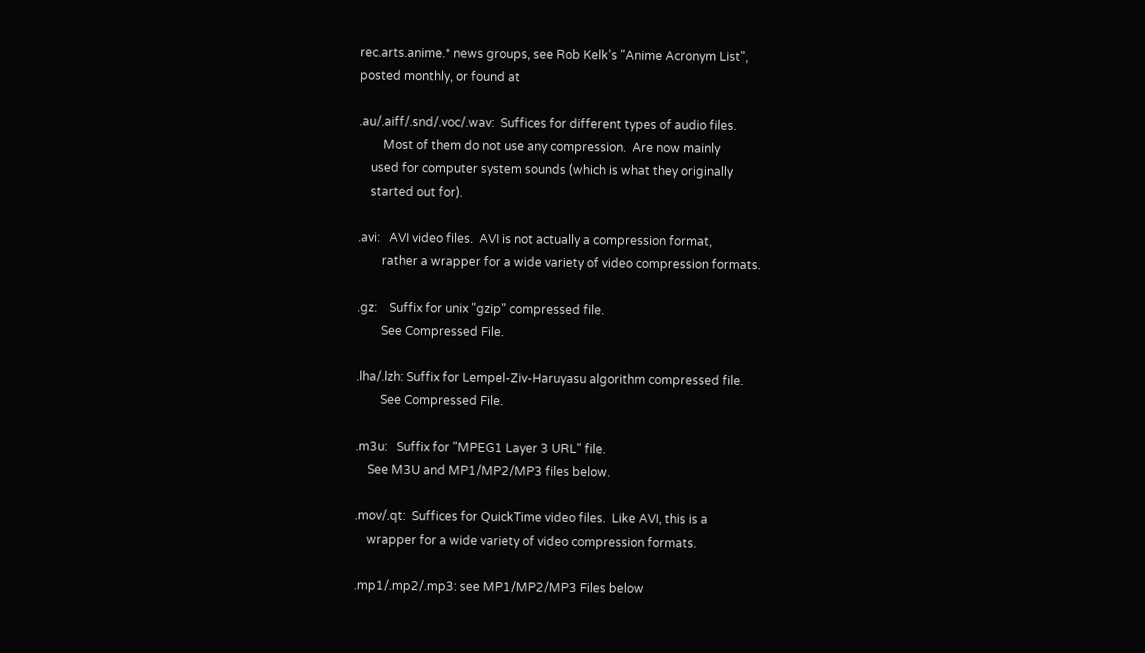rec.arts.anime.* news groups, see Rob Kelk's "Anime Acronym List",
posted monthly, or found at

.au/.aiff/.snd/.voc/.wav:  Suffices for different types of audio files.
        Most of them do not use any compression.  Are now mainly
    used for computer system sounds (which is what they originally
    started out for).

.avi:   AVI video files.  AVI is not actually a compression format,
        rather a wrapper for a wide variety of video compression formats.

.gz:    Suffix for unix "gzip" compressed file.
        See Compressed File.

.lha/.lzh: Suffix for Lempel-Ziv-Haruyasu algorithm compressed file.
        See Compressed File.

.m3u:   Suffix for "MPEG1 Layer 3 URL" file.
    See M3U and MP1/MP2/MP3 files below.

.mov/.qt:  Suffices for QuickTime video files.  Like AVI, this is a
    wrapper for a wide variety of video compression formats.

.mp1/.mp2/.mp3: see MP1/MP2/MP3 Files below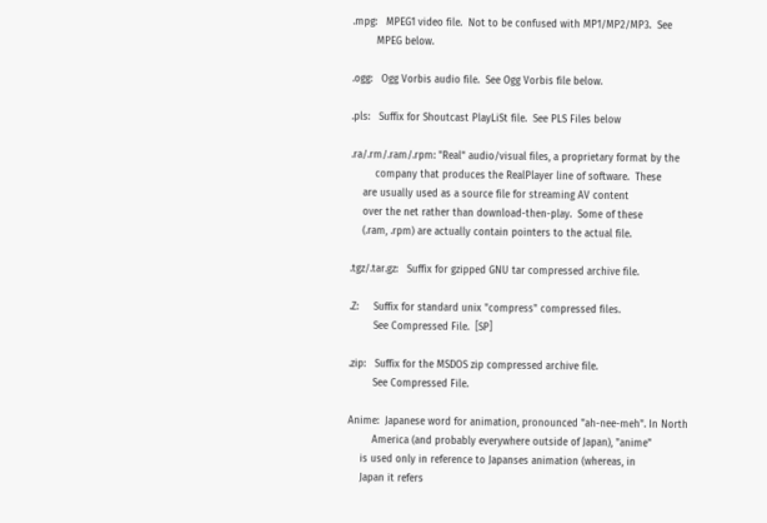.mpg:   MPEG1 video file.  Not to be confused with MP1/MP2/MP3.  See
        MPEG below.

.ogg:   Ogg Vorbis audio file.  See Ogg Vorbis file below.

.pls:   Suffix for Shoutcast PlayLiSt file.  See PLS Files below

.ra/.rm/.ram/.rpm: "Real" audio/visual files, a proprietary format by the
        company that produces the RealPlayer line of software.  These
    are usually used as a source file for streaming AV content
    over the net rather than download-then-play.  Some of these
    (.ram, .rpm) are actually contain pointers to the actual file.

.tgz/.tar.gz:   Suffix for gzipped GNU tar compressed archive file.

.Z:     Suffix for standard unix "compress" compressed files.
        See Compressed File.  [SP]

.zip:   Suffix for the MSDOS zip compressed archive file.
        See Compressed File.

Anime:  Japanese word for animation, pronounced "ah-nee-meh". In North
        America (and probably everywhere outside of Japan), "anime"
    is used only in reference to Japanses animation (whereas, in
    Japan it refers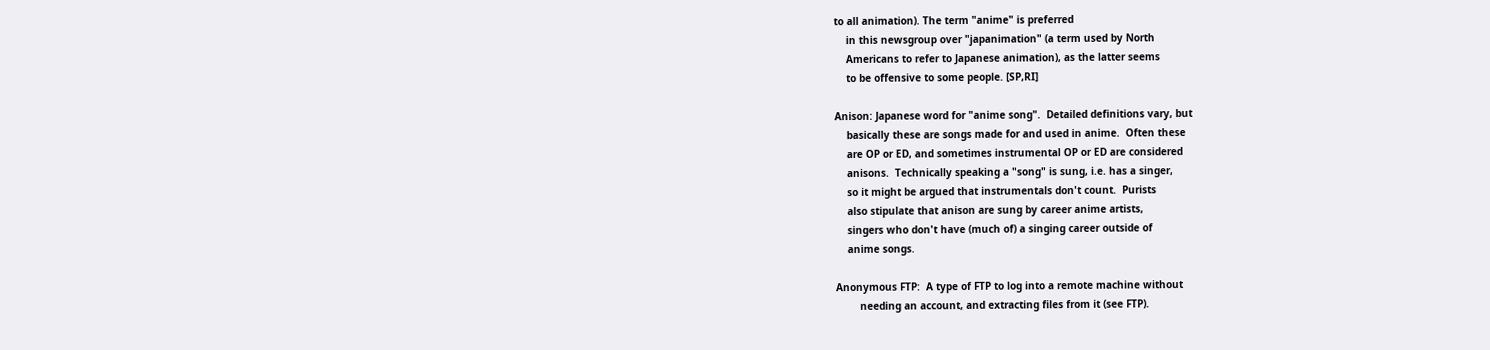to all animation). The term "anime" is preferred
    in this newsgroup over "japanimation" (a term used by North
    Americans to refer to Japanese animation), as the latter seems
    to be offensive to some people. [SP,RI]

Anison: Japanese word for "anime song".  Detailed definitions vary, but
    basically these are songs made for and used in anime.  Often these
    are OP or ED, and sometimes instrumental OP or ED are considered
    anisons.  Technically speaking a "song" is sung, i.e. has a singer,
    so it might be argued that instrumentals don't count.  Purists
    also stipulate that anison are sung by career anime artists,
    singers who don't have (much of) a singing career outside of
    anime songs.

Anonymous FTP:  A type of FTP to log into a remote machine without
        needing an account, and extracting files from it (see FTP).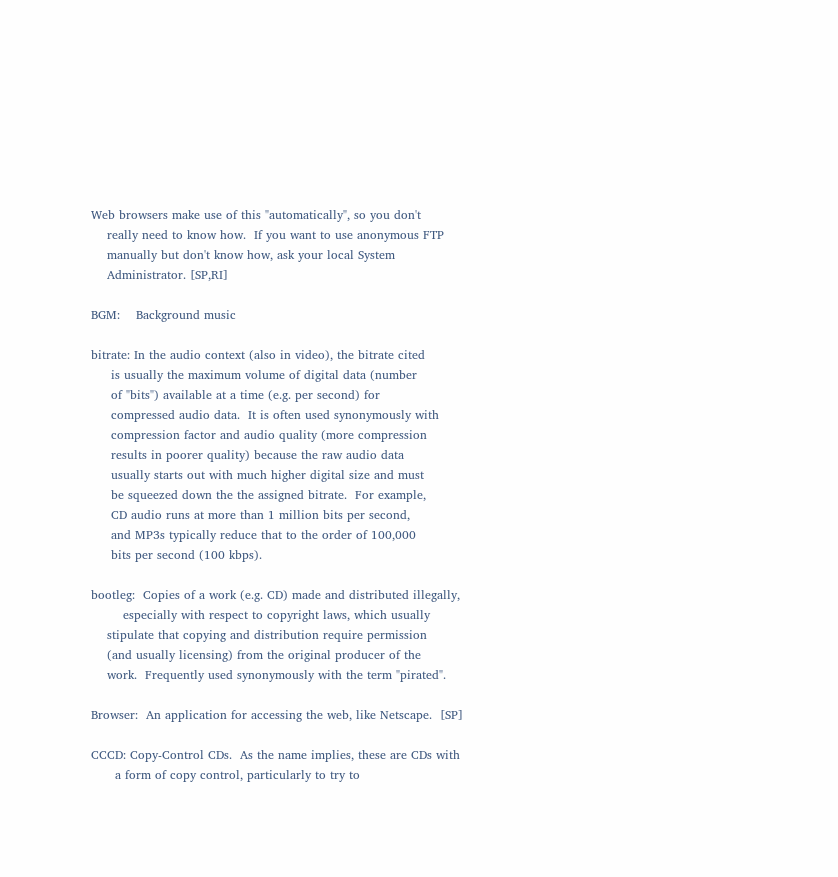Web browsers make use of this "automatically", so you don't
    really need to know how.  If you want to use anonymous FTP
    manually but don't know how, ask your local System
    Administrator. [SP,RI]

BGM:    Background music

bitrate: In the audio context (also in video), the bitrate cited
     is usually the maximum volume of digital data (number
     of "bits") available at a time (e.g. per second) for
     compressed audio data.  It is often used synonymously with
     compression factor and audio quality (more compression
     results in poorer quality) because the raw audio data
     usually starts out with much higher digital size and must
     be squeezed down the the assigned bitrate.  For example,
     CD audio runs at more than 1 million bits per second,
     and MP3s typically reduce that to the order of 100,000
     bits per second (100 kbps).

bootleg:  Copies of a work (e.g. CD) made and distributed illegally,
        especially with respect to copyright laws, which usually
    stipulate that copying and distribution require permission
    (and usually licensing) from the original producer of the
    work.  Frequently used synonymously with the term "pirated".

Browser:  An application for accessing the web, like Netscape.  [SP]

CCCD: Copy-Control CDs.  As the name implies, these are CDs with
      a form of copy control, particularly to try to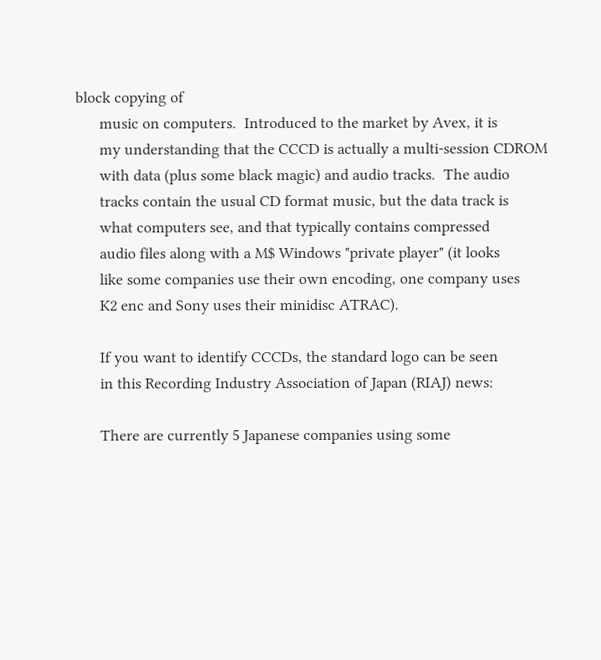block copying of
      music on computers.  Introduced to the market by Avex, it is
      my understanding that the CCCD is actually a multi-session CDROM
      with data (plus some black magic) and audio tracks.  The audio
      tracks contain the usual CD format music, but the data track is
      what computers see, and that typically contains compressed
      audio files along with a M$ Windows "private player" (it looks
      like some companies use their own encoding, one company uses
      K2 enc and Sony uses their minidisc ATRAC).

      If you want to identify CCCDs, the standard logo can be seen
      in this Recording Industry Association of Japan (RIAJ) news:

      There are currently 5 Japanese companies using some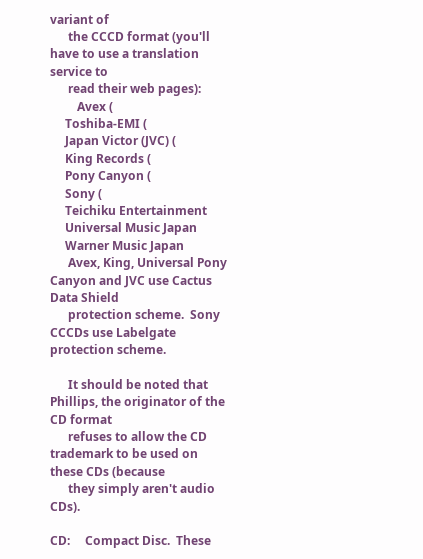variant of
      the CCCD format (you'll have to use a translation service to
      read their web pages):
         Avex (
     Toshiba-EMI (
     Japan Victor (JVC) (
     King Records (
     Pony Canyon (
     Sony (
     Teichiku Entertainment
     Universal Music Japan
     Warner Music Japan
      Avex, King, Universal Pony Canyon and JVC use Cactus Data Shield
      protection scheme.  Sony CCCDs use Labelgate protection scheme.

      It should be noted that Phillips, the originator of the CD format
      refuses to allow the CD trademark to be used on these CDs (because
      they simply aren't audio CDs).

CD:     Compact Disc.  These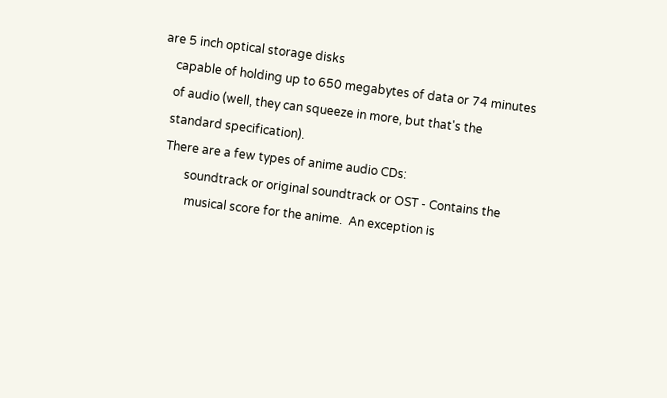are 5 inch optical storage disks
    capable of holding up to 650 megabytes of data or 74 minutes
    of audio (well, they can squeeze in more, but that's the
    standard specification).
    There are a few types of anime audio CDs:
           soundtrack or original soundtrack or OST - Contains the
            musical score for the anime.  An exception is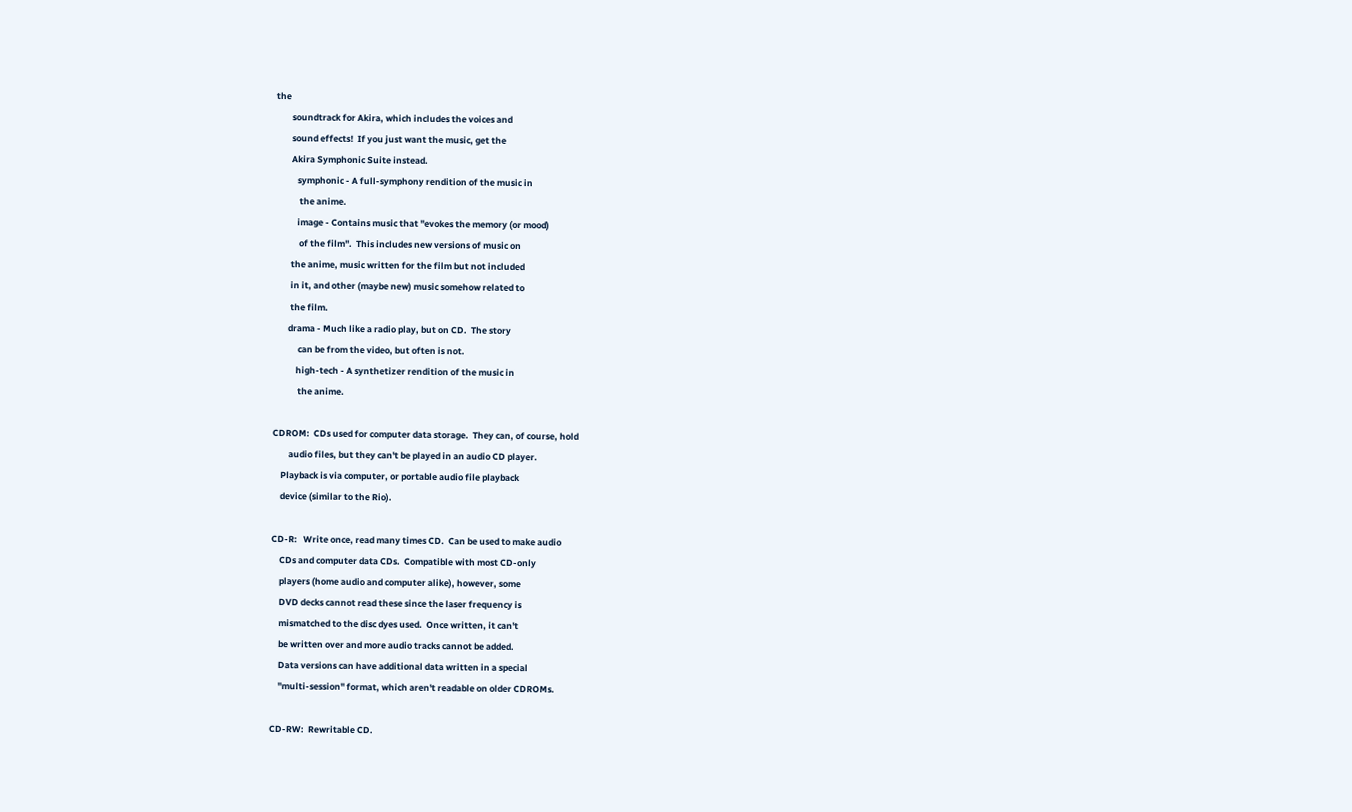the
        soundtrack for Akira, which includes the voices and
        sound effects!  If you just want the music, get the
        Akira Symphonic Suite instead.
           symphonic - A full-symphony rendition of the music in
            the anime.
           image - Contains music that "evokes the memory (or mood)
            of the film".  This includes new versions of music on
        the anime, music written for the film but not included
        in it, and other (maybe new) music somehow related to
        the film.
       drama - Much like a radio play, but on CD.  The story
            can be from the video, but often is not.
           high-tech - A synthetizer rendition of the music in
            the anime.

CDROM:  CDs used for computer data storage.  They can, of course, hold
        audio files, but they can't be played in an audio CD player.
    Playback is via computer, or portable audio file playback
    device (similar to the Rio).

CD-R:   Write once, read many times CD.  Can be used to make audio
    CDs and computer data CDs.  Compatible with most CD-only
    players (home audio and computer alike), however, some
    DVD decks cannot read these since the laser frequency is
    mismatched to the disc dyes used.  Once written, it can't
    be written over and more audio tracks cannot be added.
    Data versions can have additional data written in a special
    "multi-session" format, which aren't readable on older CDROMs.

CD-RW:  Rewritable CD.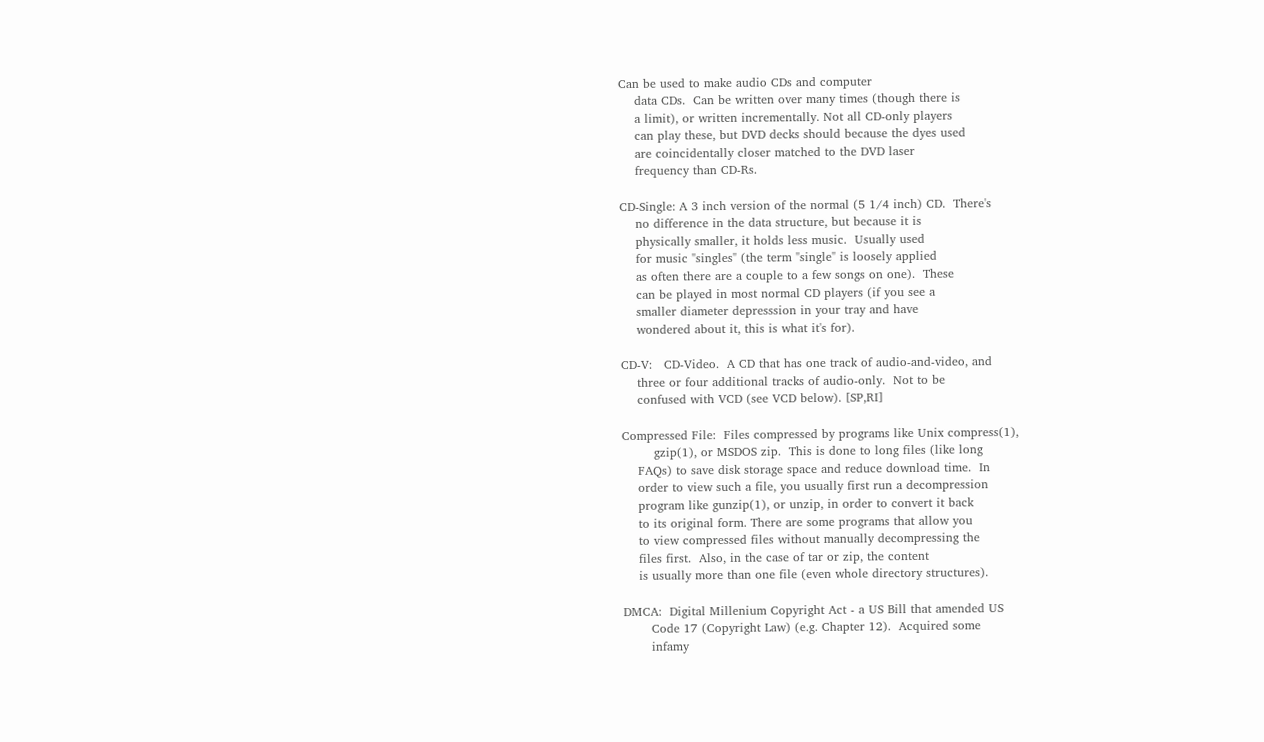Can be used to make audio CDs and computer
    data CDs.  Can be written over many times (though there is
    a limit), or written incrementally. Not all CD-only players
    can play these, but DVD decks should because the dyes used
    are coincidentally closer matched to the DVD laser
    frequency than CD-Rs.

CD-Single: A 3 inch version of the normal (5 1/4 inch) CD.  There's
    no difference in the data structure, but because it is
    physically smaller, it holds less music.  Usually used
    for music "singles" (the term "single" is loosely applied
    as often there are a couple to a few songs on one).  These
    can be played in most normal CD players (if you see a
    smaller diameter depresssion in your tray and have
    wondered about it, this is what it's for).

CD-V:   CD-Video.  A CD that has one track of audio-and-video, and
    three or four additional tracks of audio-only.  Not to be
    confused with VCD (see VCD below). [SP,RI]

Compressed File:  Files compressed by programs like Unix compress(1),
        gzip(1), or MSDOS zip.  This is done to long files (like long
    FAQs) to save disk storage space and reduce download time.  In
    order to view such a file, you usually first run a decompression
    program like gunzip(1), or unzip, in order to convert it back
    to its original form. There are some programs that allow you
    to view compressed files without manually decompressing the
    files first.  Also, in the case of tar or zip, the content
    is usually more than one file (even whole directory structures).

DMCA:  Digital Millenium Copyright Act - a US Bill that amended US
       Code 17 (Copyright Law) (e.g. Chapter 12).  Acquired some
       infamy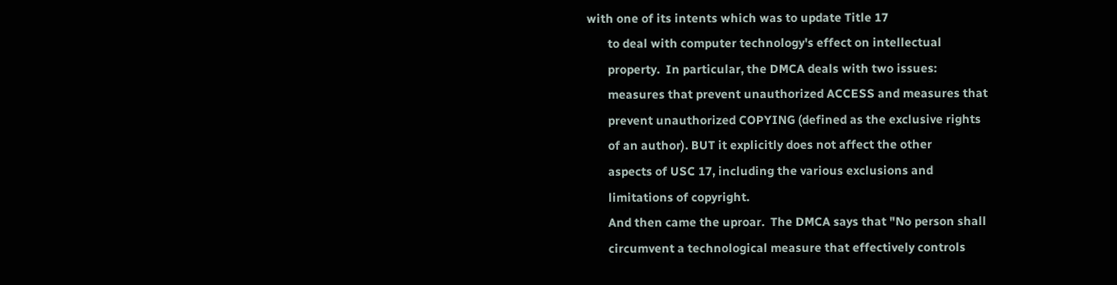with one of its intents which was to update Title 17
       to deal with computer technology's effect on intellectual
       property.  In particular, the DMCA deals with two issues:
       measures that prevent unauthorized ACCESS and measures that
       prevent unauthorized COPYING (defined as the exclusive rights
       of an author). BUT it explicitly does not affect the other
       aspects of USC 17, including the various exclusions and
       limitations of copyright.
       And then came the uproar.  The DMCA says that "No person shall
       circumvent a technological measure that effectively controls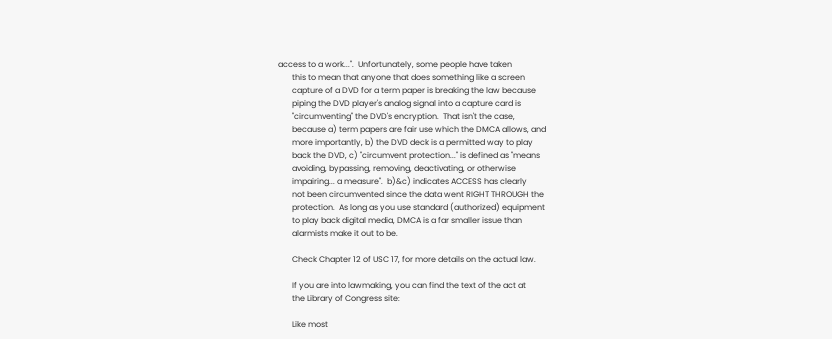access to a work...".  Unfortunately, some people have taken
       this to mean that anyone that does something like a screen
       capture of a DVD for a term paper is breaking the law because
       piping the DVD player's analog signal into a capture card is
       "circumventing" the DVD's encryption.  That isn't the case,
       because a) term papers are fair use which the DMCA allows, and
       more importantly, b) the DVD deck is a permitted way to play
       back the DVD, c) "circumvent protection..." is defined as "means
       avoiding, bypassing, removing, deactivating, or otherwise
       impairing... a measure".  b)&c) indicates ACCESS has clearly
       not been circumvented since the data went RIGHT THROUGH the
       protection.  As long as you use standard (authorized) equipment
       to play back digital media, DMCA is a far smaller issue than
       alarmists make it out to be.

       Check Chapter 12 of USC 17, for more details on the actual law.

       If you are into lawmaking, you can find the text of the act at
       the Library of Congress site:

       Like most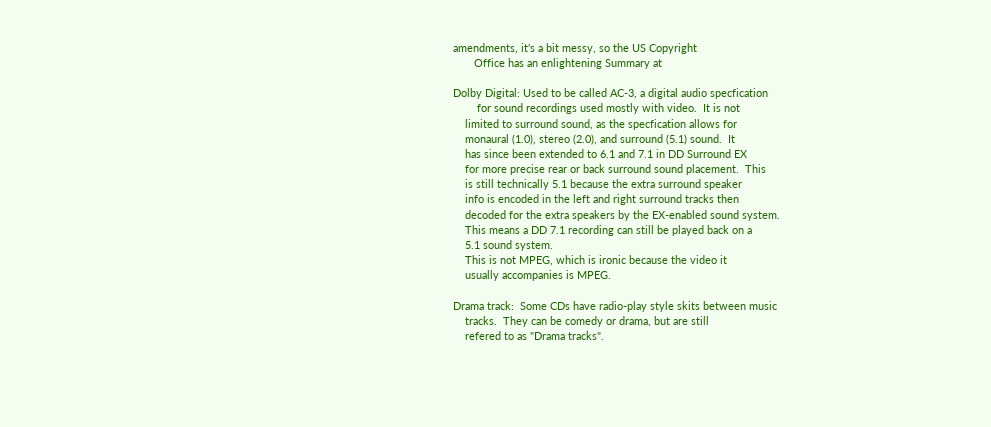amendments, it's a bit messy, so the US Copyright
       Office has an enlightening Summary at

Dolby Digital: Used to be called AC-3, a digital audio specfication
        for sound recordings used mostly with video.  It is not
    limited to surround sound, as the specfication allows for
    monaural (1.0), stereo (2.0), and surround (5.1) sound.  It
    has since been extended to 6.1 and 7.1 in DD Surround EX
    for more precise rear or back surround sound placement.  This
    is still technically 5.1 because the extra surround speaker
    info is encoded in the left and right surround tracks then
    decoded for the extra speakers by the EX-enabled sound system.
    This means a DD 7.1 recording can still be played back on a
    5.1 sound system.
    This is not MPEG, which is ironic because the video it
    usually accompanies is MPEG.

Drama track:  Some CDs have radio-play style skits between music
    tracks.  They can be comedy or drama, but are still
    refered to as "Drama tracks".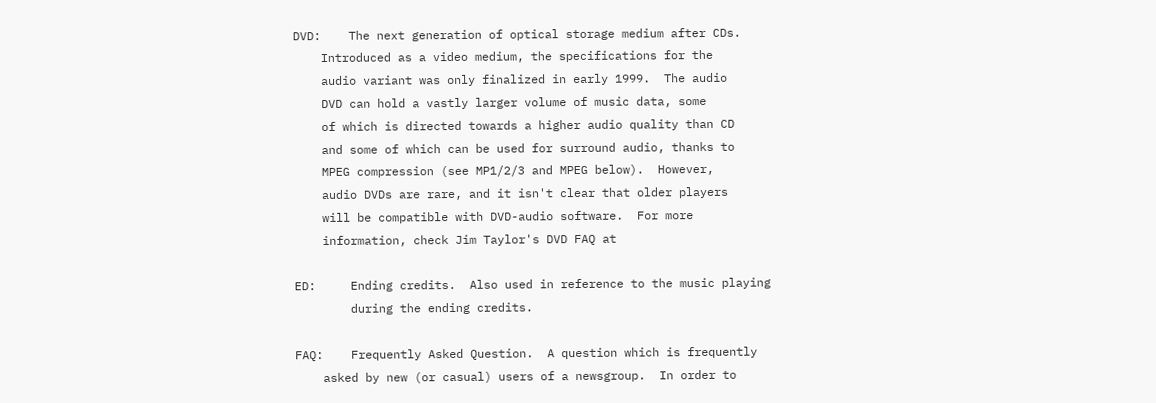DVD:    The next generation of optical storage medium after CDs.
    Introduced as a video medium, the specifications for the
    audio variant was only finalized in early 1999.  The audio
    DVD can hold a vastly larger volume of music data, some
    of which is directed towards a higher audio quality than CD
    and some of which can be used for surround audio, thanks to
    MPEG compression (see MP1/2/3 and MPEG below).  However,
    audio DVDs are rare, and it isn't clear that older players
    will be compatible with DVD-audio software.  For more
    information, check Jim Taylor's DVD FAQ at

ED:     Ending credits.  Also used in reference to the music playing
        during the ending credits.

FAQ:    Frequently Asked Question.  A question which is frequently
    asked by new (or casual) users of a newsgroup.  In order to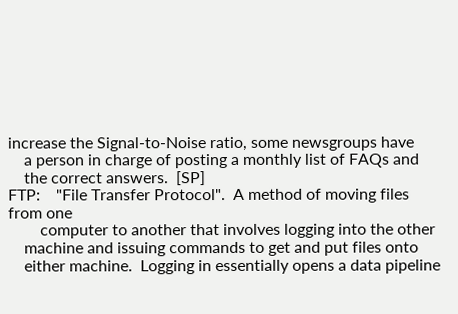increase the Signal-to-Noise ratio, some newsgroups have
    a person in charge of posting a monthly list of FAQs and
    the correct answers.  [SP]
FTP:    "File Transfer Protocol".  A method of moving files from one
        computer to another that involves logging into the other
    machine and issuing commands to get and put files onto
    either machine.  Logging in essentially opens a data pipeline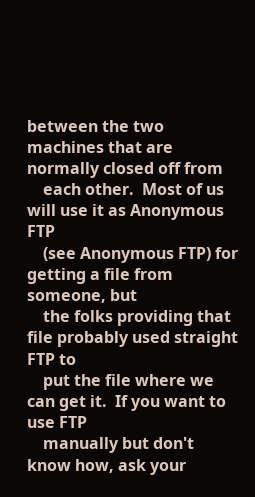between the two machines that are normally closed off from
    each other.  Most of us will use it as Anonymous FTP
    (see Anonymous FTP) for getting a file from someone, but
    the folks providing that file probably used straight FTP to
    put the file where we can get it.  If you want to use FTP
    manually but don't know how, ask your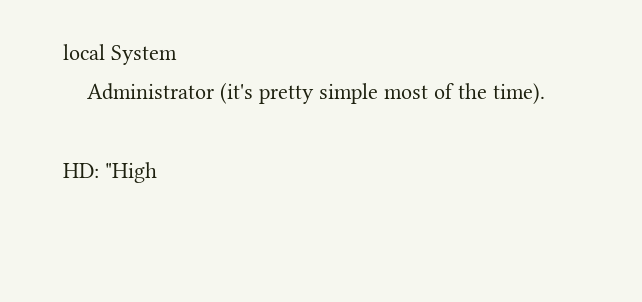local System
    Administrator (it's pretty simple most of the time).

HD: "High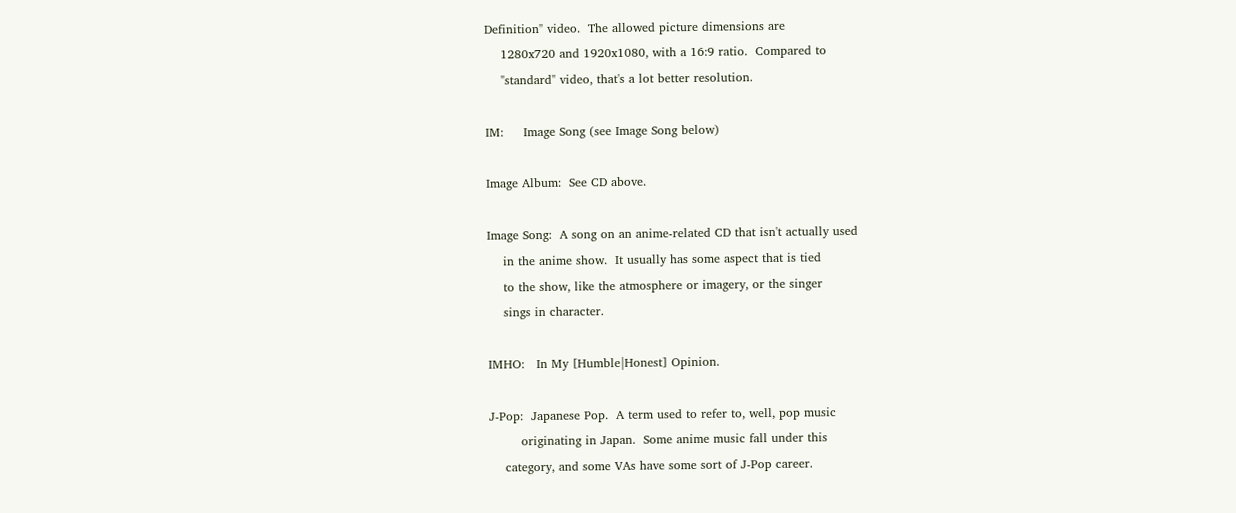Definition" video.  The allowed picture dimensions are
    1280x720 and 1920x1080, with a 16:9 ratio.  Compared to
    "standard" video, that's a lot better resolution.

IM:     Image Song (see Image Song below)

Image Album:  See CD above.

Image Song:  A song on an anime-related CD that isn't actually used
    in the anime show.  It usually has some aspect that is tied
    to the show, like the atmosphere or imagery, or the singer
    sings in character.

IMHO:   In My [Humble|Honest] Opinion.

J-Pop:  Japanese Pop.  A term used to refer to, well, pop music
        originating in Japan.  Some anime music fall under this
    category, and some VAs have some sort of J-Pop career.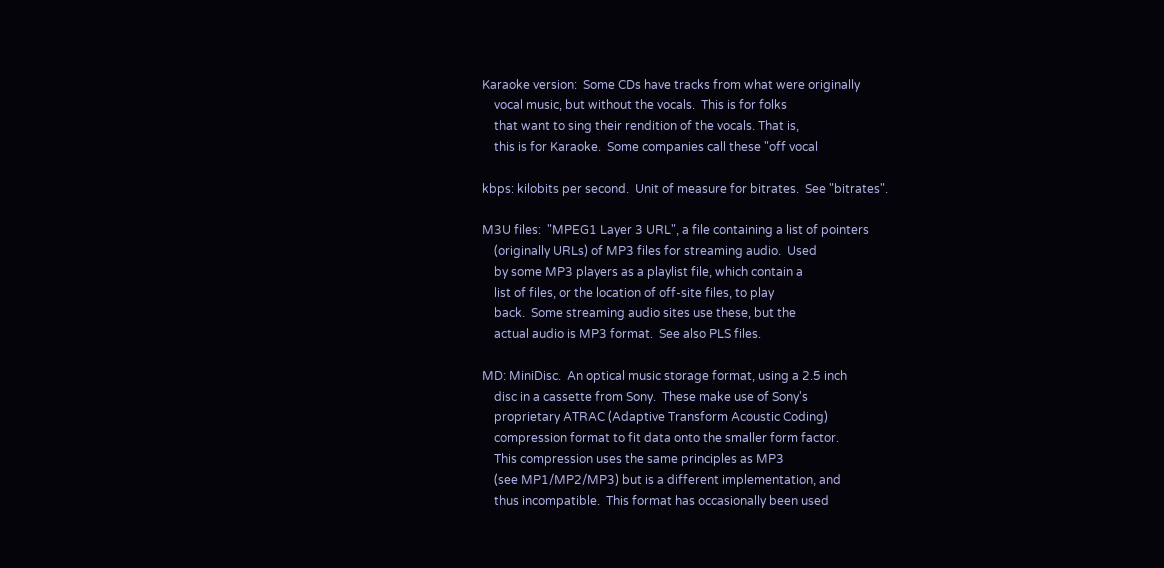Karaoke version:  Some CDs have tracks from what were originally
    vocal music, but without the vocals.  This is for folks
    that want to sing their rendition of the vocals. That is,
    this is for Karaoke.  Some companies call these "off vocal

kbps: kilobits per second.  Unit of measure for bitrates.  See "bitrates".

M3U files:  "MPEG1 Layer 3 URL", a file containing a list of pointers
    (originally URLs) of MP3 files for streaming audio.  Used
    by some MP3 players as a playlist file, which contain a
    list of files, or the location of off-site files, to play
    back.  Some streaming audio sites use these, but the
    actual audio is MP3 format.  See also PLS files.

MD: MiniDisc.  An optical music storage format, using a 2.5 inch
    disc in a cassette from Sony.  These make use of Sony's
    proprietary ATRAC (Adaptive Transform Acoustic Coding)
    compression format to fit data onto the smaller form factor.
    This compression uses the same principles as MP3
    (see MP1/MP2/MP3) but is a different implementation, and
    thus incompatible.  This format has occasionally been used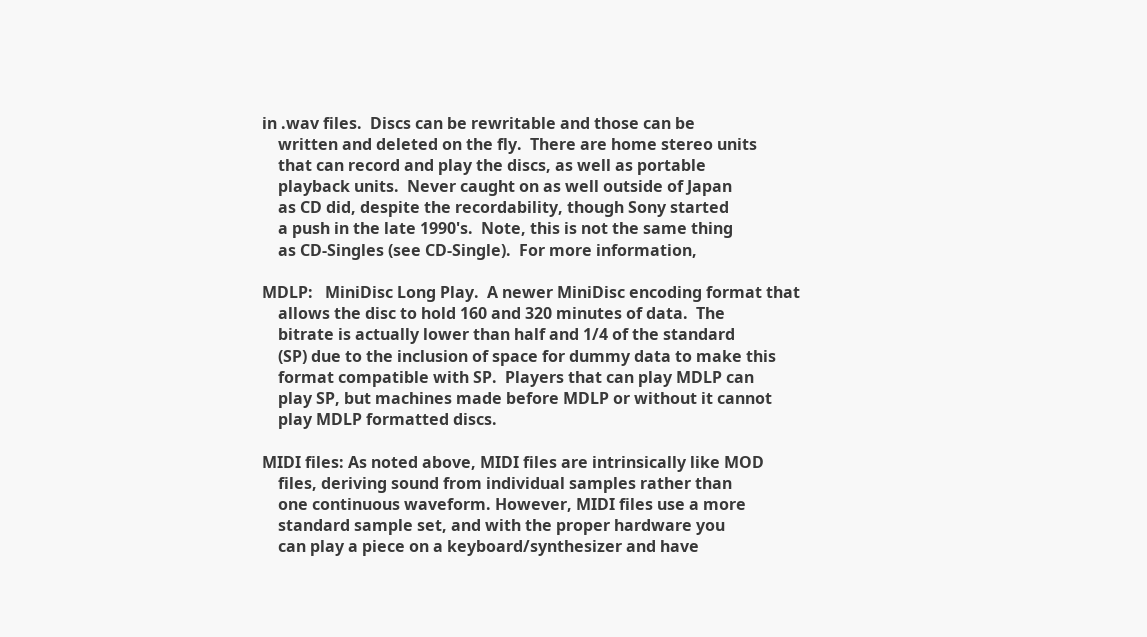in .wav files.  Discs can be rewritable and those can be
    written and deleted on the fly.  There are home stereo units
    that can record and play the discs, as well as portable
    playback units.  Never caught on as well outside of Japan
    as CD did, despite the recordability, though Sony started
    a push in the late 1990's.  Note, this is not the same thing
    as CD-Singles (see CD-Single).  For more information,

MDLP:   MiniDisc Long Play.  A newer MiniDisc encoding format that
    allows the disc to hold 160 and 320 minutes of data.  The
    bitrate is actually lower than half and 1/4 of the standard
    (SP) due to the inclusion of space for dummy data to make this
    format compatible with SP.  Players that can play MDLP can
    play SP, but machines made before MDLP or without it cannot
    play MDLP formatted discs.

MIDI files: As noted above, MIDI files are intrinsically like MOD
    files, deriving sound from individual samples rather than
    one continuous waveform. However, MIDI files use a more
    standard sample set, and with the proper hardware you
    can play a piece on a keyboard/synthesizer and have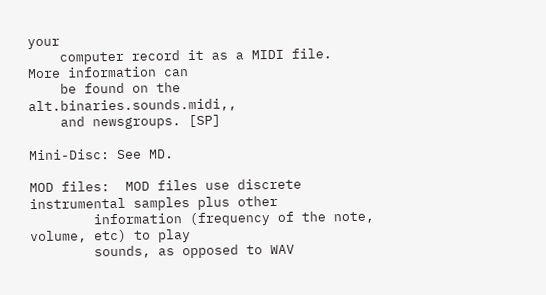your
    computer record it as a MIDI file.  More information can
    be found on the alt.binaries.sounds.midi,,
    and newsgroups. [SP]

Mini-Disc: See MD.

MOD files:  MOD files use discrete instrumental samples plus other
        information (frequency of the note, volume, etc) to play
        sounds, as opposed to WAV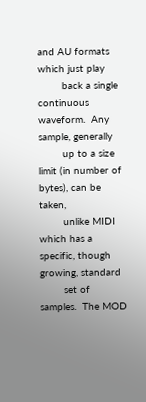and AU formats which just play
        back a single continuous waveform.  Any sample, generally
        up to a size limit (in number of bytes), can be taken,
        unlike MIDI which has a specific, though growing, standard
        set of samples.  The MOD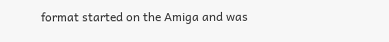format started on the Amiga and was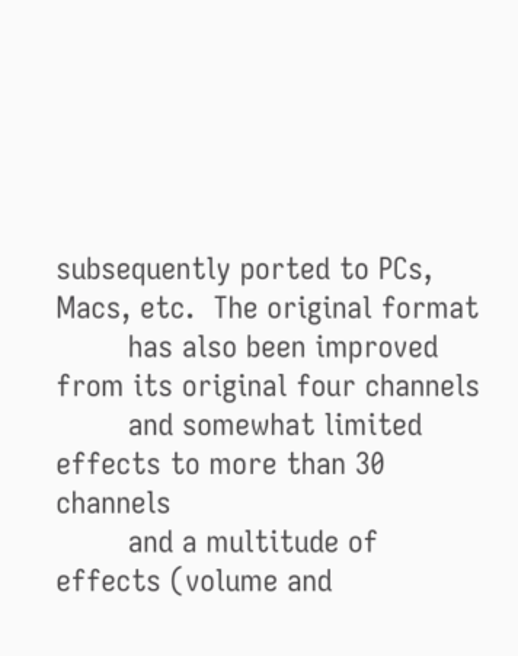subsequently ported to PCs, Macs, etc.  The original format
        has also been improved from its original four channels
        and somewhat limited effects to more than 30 channels
        and a multitude of effects (volume and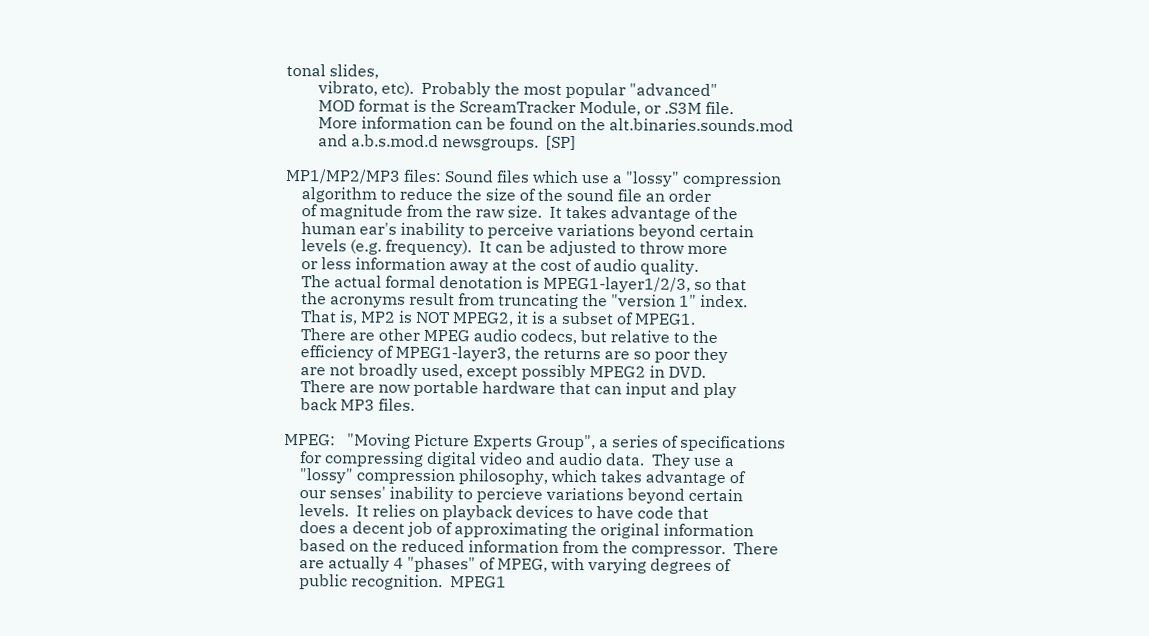tonal slides,
        vibrato, etc).  Probably the most popular "advanced"
        MOD format is the ScreamTracker Module, or .S3M file.
        More information can be found on the alt.binaries.sounds.mod
        and a.b.s.mod.d newsgroups.  [SP]

MP1/MP2/MP3 files: Sound files which use a "lossy" compression
    algorithm to reduce the size of the sound file an order
    of magnitude from the raw size.  It takes advantage of the
    human ear's inability to perceive variations beyond certain
    levels (e.g. frequency).  It can be adjusted to throw more
    or less information away at the cost of audio quality.
    The actual formal denotation is MPEG1-layer1/2/3, so that
    the acronyms result from truncating the "version 1" index.
    That is, MP2 is NOT MPEG2, it is a subset of MPEG1.
    There are other MPEG audio codecs, but relative to the
    efficiency of MPEG1-layer3, the returns are so poor they
    are not broadly used, except possibly MPEG2 in DVD.
    There are now portable hardware that can input and play
    back MP3 files.

MPEG:   "Moving Picture Experts Group", a series of specifications
    for compressing digital video and audio data.  They use a
    "lossy" compression philosophy, which takes advantage of
    our senses' inability to percieve variations beyond certain
    levels.  It relies on playback devices to have code that
    does a decent job of approximating the original information
    based on the reduced information from the compressor.  There
    are actually 4 "phases" of MPEG, with varying degrees of
    public recognition.  MPEG1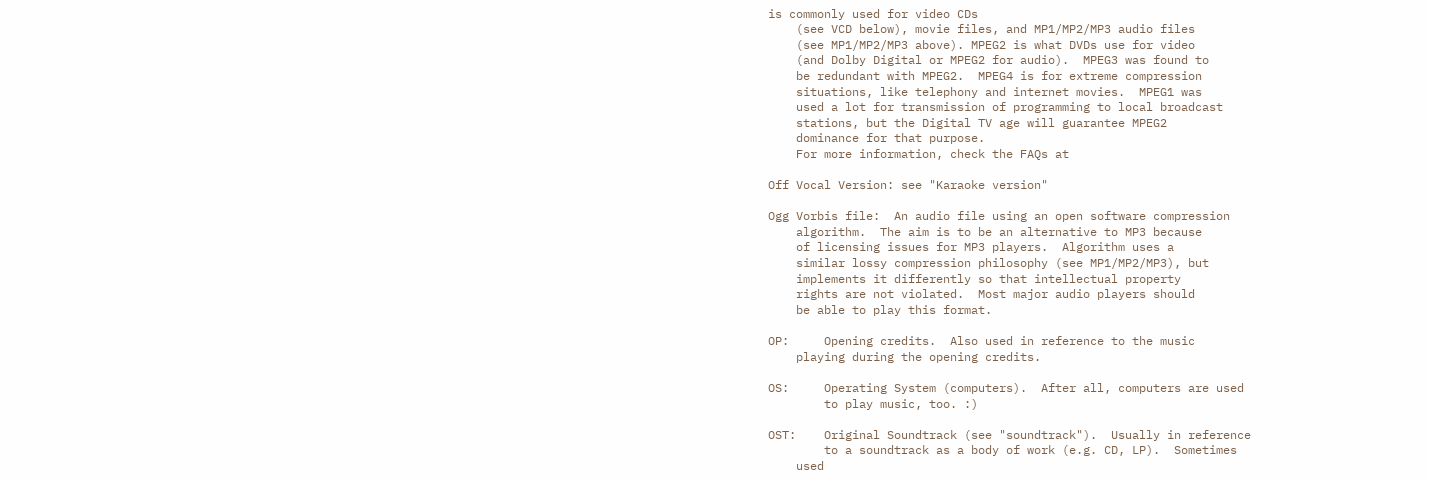is commonly used for video CDs
    (see VCD below), movie files, and MP1/MP2/MP3 audio files
    (see MP1/MP2/MP3 above). MPEG2 is what DVDs use for video
    (and Dolby Digital or MPEG2 for audio).  MPEG3 was found to
    be redundant with MPEG2.  MPEG4 is for extreme compression
    situations, like telephony and internet movies.  MPEG1 was
    used a lot for transmission of programming to local broadcast
    stations, but the Digital TV age will guarantee MPEG2
    dominance for that purpose.
    For more information, check the FAQs at

Off Vocal Version: see "Karaoke version"

Ogg Vorbis file:  An audio file using an open software compression
    algorithm.  The aim is to be an alternative to MP3 because
    of licensing issues for MP3 players.  Algorithm uses a
    similar lossy compression philosophy (see MP1/MP2/MP3), but
    implements it differently so that intellectual property
    rights are not violated.  Most major audio players should
    be able to play this format.

OP:     Opening credits.  Also used in reference to the music
    playing during the opening credits.

OS:     Operating System (computers).  After all, computers are used
        to play music, too. :)

OST:    Original Soundtrack (see "soundtrack").  Usually in reference
        to a soundtrack as a body of work (e.g. CD, LP).  Sometimes
    used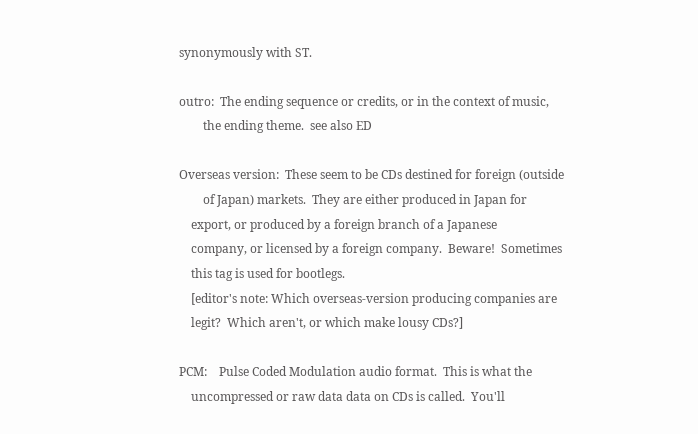synonymously with ST.

outro:  The ending sequence or credits, or in the context of music,
        the ending theme.  see also ED

Overseas version:  These seem to be CDs destined for foreign (outside
        of Japan) markets.  They are either produced in Japan for
    export, or produced by a foreign branch of a Japanese
    company, or licensed by a foreign company.  Beware!  Sometimes
    this tag is used for bootlegs.
    [editor's note: Which overseas-version producing companies are
    legit?  Which aren't, or which make lousy CDs?]

PCM:    Pulse Coded Modulation audio format.  This is what the
    uncompressed or raw data data on CDs is called.  You'll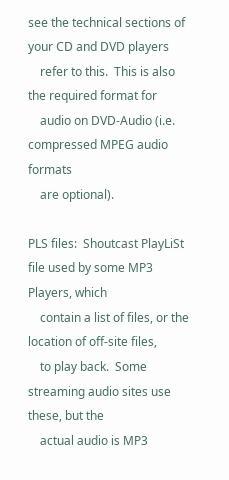see the technical sections of your CD and DVD players
    refer to this.  This is also the required format for
    audio on DVD-Audio (i.e. compressed MPEG audio formats
    are optional).

PLS files:  Shoutcast PlayLiSt file used by some MP3 Players, which
    contain a list of files, or the location of off-site files,
    to play back.  Some streaming audio sites use these, but the
    actual audio is MP3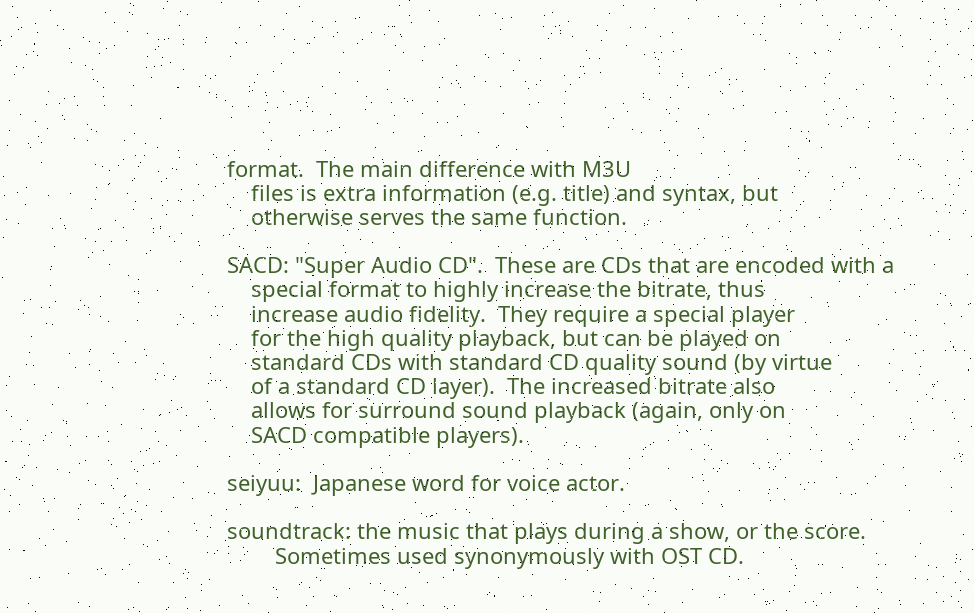format.  The main difference with M3U
    files is extra information (e.g. title) and syntax, but
    otherwise serves the same function.

SACD: "Super Audio CD".  These are CDs that are encoded with a
    special format to highly increase the bitrate, thus
    increase audio fidelity.  They require a special player
    for the high quality playback, but can be played on
    standard CDs with standard CD quality sound (by virtue
    of a standard CD layer).  The increased bitrate also
    allows for surround sound playback (again, only on
    SACD compatible players).

seiyuu:  Japanese word for voice actor.

soundtrack: the music that plays during a show, or the score.
        Sometimes used synonymously with OST CD.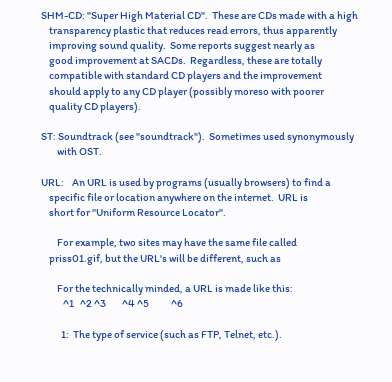SHM-CD: "Super High Material CD".  These are CDs made with a high
    transparency plastic that reduces read errors, thus apparently
    improving sound quality.  Some reports suggest nearly as
    good improvement at SACDs.  Regardless, these are totally
    compatible with standard CD players and the improvement
    should apply to any CD player (possibly moreso with poorer
    quality CD players).

ST: Soundtrack (see "soundtrack").  Sometimes used synonymously
        with OST.

URL:    An URL is used by programs (usually browsers) to find a
    specific file or location anywhere on the internet.  URL is
    short for "Uniform Resource Locator".

        For example, two sites may have the same file called
    priss01.gif, but the URL's will be different, such as

        For the technically minded, a URL is made like this:
           ^1   ^2 ^3        ^4 ^5           ^6

          1:  The type of service (such as FTP, Telnet, etc.).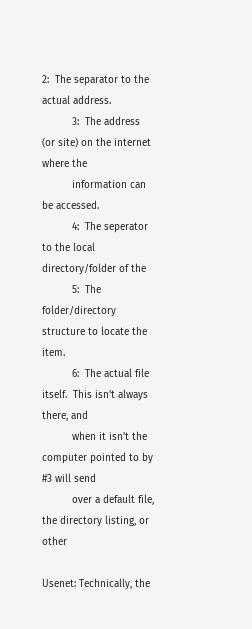2:  The separator to the actual address.
          3:  The address (or site) on the internet where the
          information can be accessed.
          4:  The seperator to the local directory/folder of the
          5:  The folder/directory structure to locate the item.
          6:  The actual file itself.  This isn't always there, and
          when it isn't the computer pointed to by #3 will send
          over a default file, the directory listing, or other

Usenet: Technically, the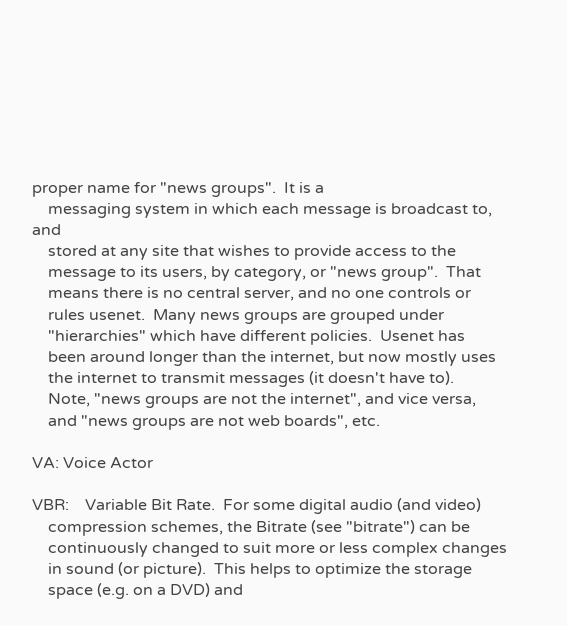proper name for "news groups".  It is a
    messaging system in which each message is broadcast to, and
    stored at any site that wishes to provide access to the
    message to its users, by category, or "news group".  That
    means there is no central server, and no one controls or
    rules usenet.  Many news groups are grouped under
    "hierarchies" which have different policies.  Usenet has
    been around longer than the internet, but now mostly uses
    the internet to transmit messages (it doesn't have to).
    Note, "news groups are not the internet", and vice versa,
    and "news groups are not web boards", etc.

VA: Voice Actor

VBR:    Variable Bit Rate.  For some digital audio (and video)
    compression schemes, the Bitrate (see "bitrate") can be
    continuously changed to suit more or less complex changes
    in sound (or picture).  This helps to optimize the storage
    space (e.g. on a DVD) and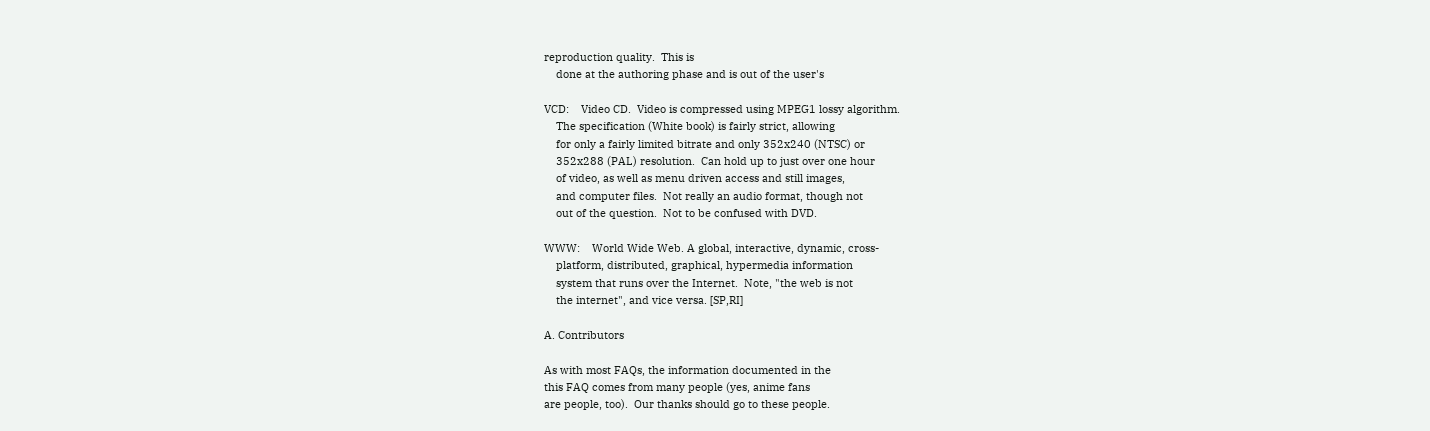reproduction quality.  This is
    done at the authoring phase and is out of the user's

VCD:    Video CD.  Video is compressed using MPEG1 lossy algorithm.
    The specification (White book) is fairly strict, allowing
    for only a fairly limited bitrate and only 352x240 (NTSC) or
    352x288 (PAL) resolution.  Can hold up to just over one hour
    of video, as well as menu driven access and still images,
    and computer files.  Not really an audio format, though not
    out of the question.  Not to be confused with DVD.

WWW:    World Wide Web. A global, interactive, dynamic, cross-
    platform, distributed, graphical, hypermedia information
    system that runs over the Internet.  Note, "the web is not
    the internet", and vice versa. [SP,RI]

A. Contributors

As with most FAQs, the information documented in the
this FAQ comes from many people (yes, anime fans
are people, too).  Our thanks should go to these people.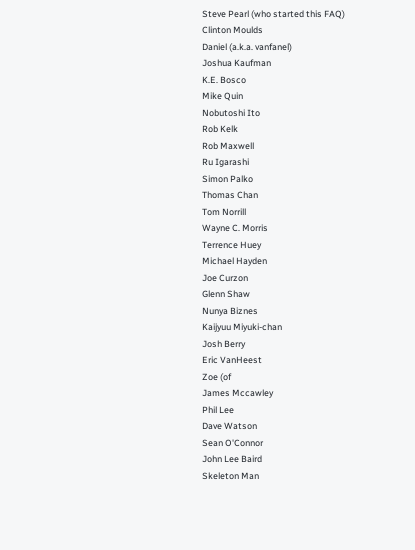Steve Pearl (who started this FAQ)
Clinton Moulds
Daniel (a.k.a. vanfanel)
Joshua Kaufman
K.E. Bosco
Mike Quin
Nobutoshi Ito
Rob Kelk
Rob Maxwell
Ru Igarashi
Simon Palko
Thomas Chan
Tom Norrill
Wayne C. Morris
Terrence Huey
Michael Hayden
Joe Curzon
Glenn Shaw
Nunya Biznes
Kaijyuu Miyuki-chan
Josh Berry
Eric VanHeest
Zoe (of
James Mccawley
Phil Lee
Dave Watson
Sean O'Connor
John Lee Baird
Skeleton Man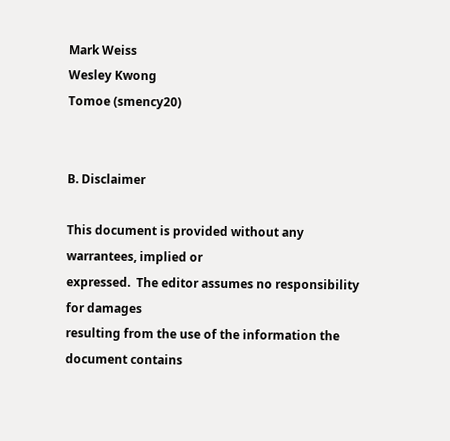Mark Weiss
Wesley Kwong
Tomoe (smency20)


B. Disclaimer

This document is provided without any warrantees, implied or
expressed.  The editor assumes no responsibility for damages
resulting from the use of the information the document contains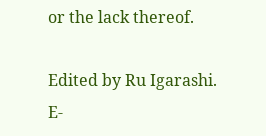or the lack thereof.

Edited by Ru Igarashi.
E-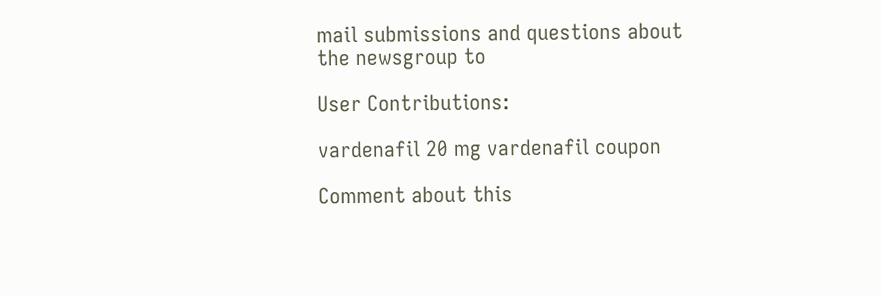mail submissions and questions about the newsgroup to

User Contributions:

vardenafil 20 mg vardenafil coupon

Comment about this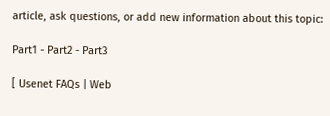article, ask questions, or add new information about this topic:

Part1 - Part2 - Part3

[ Usenet FAQs | Web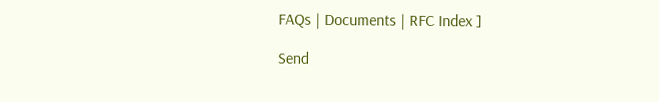FAQs | Documents | RFC Index ]

Send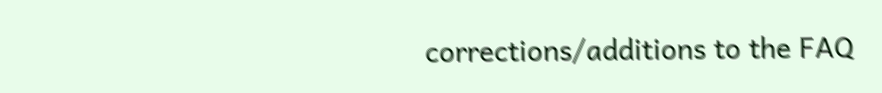corrections/additions to the FAQ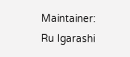Maintainer:
Ru Igarashi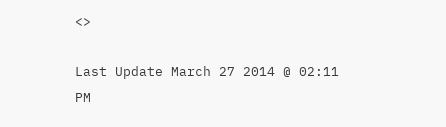<>

Last Update March 27 2014 @ 02:11 PM